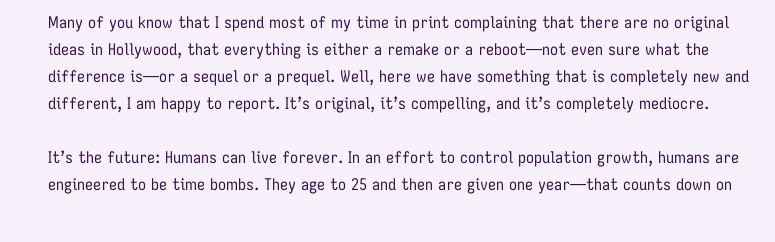Many of you know that I spend most of my time in print complaining that there are no original ideas in Hollywood, that everything is either a remake or a reboot—not even sure what the difference is—or a sequel or a prequel. Well, here we have something that is completely new and different, I am happy to report. It’s original, it’s compelling, and it’s completely mediocre.

It’s the future: Humans can live forever. In an effort to control population growth, humans are engineered to be time bombs. They age to 25 and then are given one year—that counts down on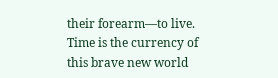their forearm—to live. Time is the currency of this brave new world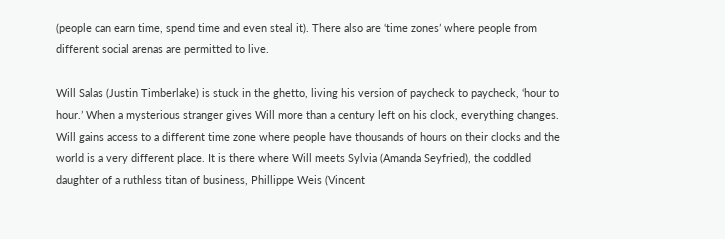(people can earn time, spend time and even steal it). There also are ‘time zones’ where people from different social arenas are permitted to live.

Will Salas (Justin Timberlake) is stuck in the ghetto, living his version of paycheck to paycheck, ‘hour to hour.’ When a mysterious stranger gives Will more than a century left on his clock, everything changes. Will gains access to a different time zone where people have thousands of hours on their clocks and the world is a very different place. It is there where Will meets Sylvia (Amanda Seyfried), the coddled daughter of a ruthless titan of business, Phillippe Weis (Vincent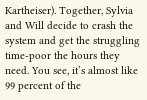Kartheiser). Together, Sylvia and Will decide to crash the system and get the struggling time-poor the hours they need. You see, it’s almost like 99 percent of the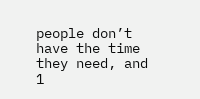people don’t have the time they need, and 1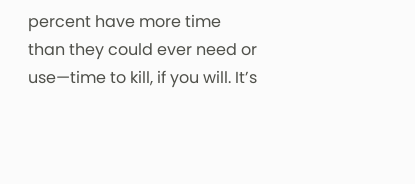percent have more time than they could ever need or use—time to kill, if you will. It’s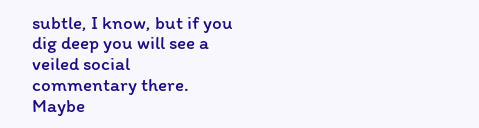subtle, I know, but if you dig deep you will see a veiled social commentary there. Maybe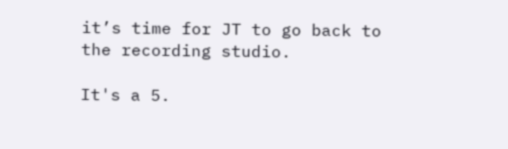it’s time for JT to go back to the recording studio.

It's a 5.